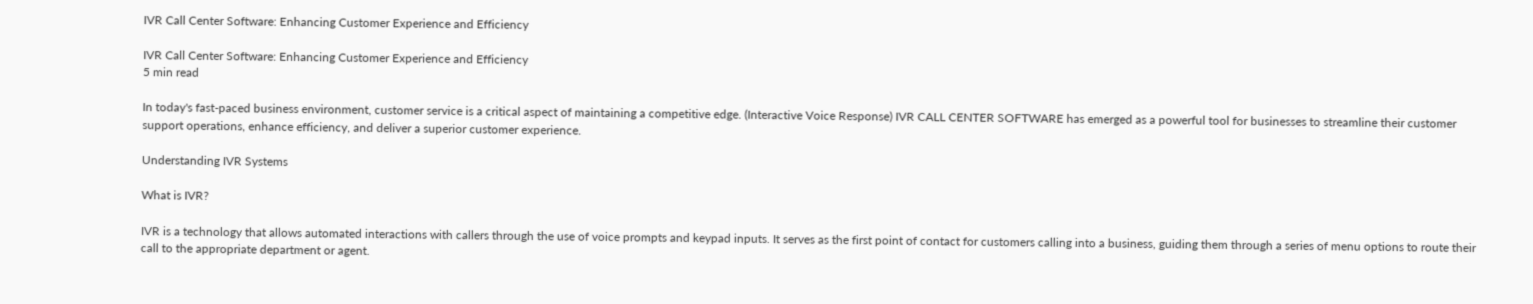IVR Call Center Software: Enhancing Customer Experience and Efficiency

IVR Call Center Software: Enhancing Customer Experience and Efficiency
5 min read

In today's fast-paced business environment, customer service is a critical aspect of maintaining a competitive edge. (Interactive Voice Response) IVR CALL CENTER SOFTWARE has emerged as a powerful tool for businesses to streamline their customer support operations, enhance efficiency, and deliver a superior customer experience.

Understanding IVR Systems

What is IVR?

IVR is a technology that allows automated interactions with callers through the use of voice prompts and keypad inputs. It serves as the first point of contact for customers calling into a business, guiding them through a series of menu options to route their call to the appropriate department or agent.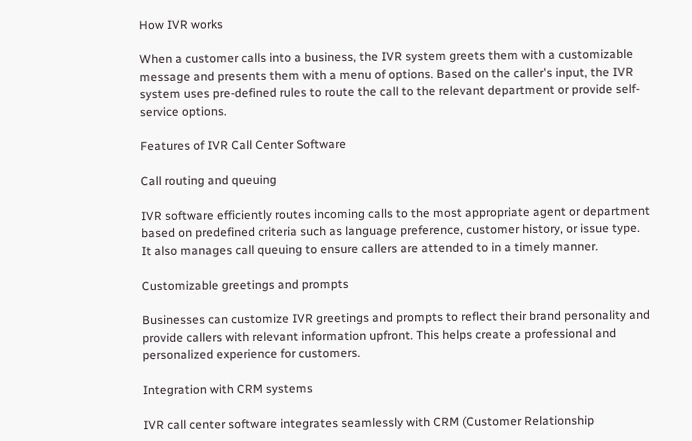How IVR works

When a customer calls into a business, the IVR system greets them with a customizable message and presents them with a menu of options. Based on the caller's input, the IVR system uses pre-defined rules to route the call to the relevant department or provide self-service options.

Features of IVR Call Center Software

Call routing and queuing

IVR software efficiently routes incoming calls to the most appropriate agent or department based on predefined criteria such as language preference, customer history, or issue type. It also manages call queuing to ensure callers are attended to in a timely manner.

Customizable greetings and prompts

Businesses can customize IVR greetings and prompts to reflect their brand personality and provide callers with relevant information upfront. This helps create a professional and personalized experience for customers.

Integration with CRM systems

IVR call center software integrates seamlessly with CRM (Customer Relationship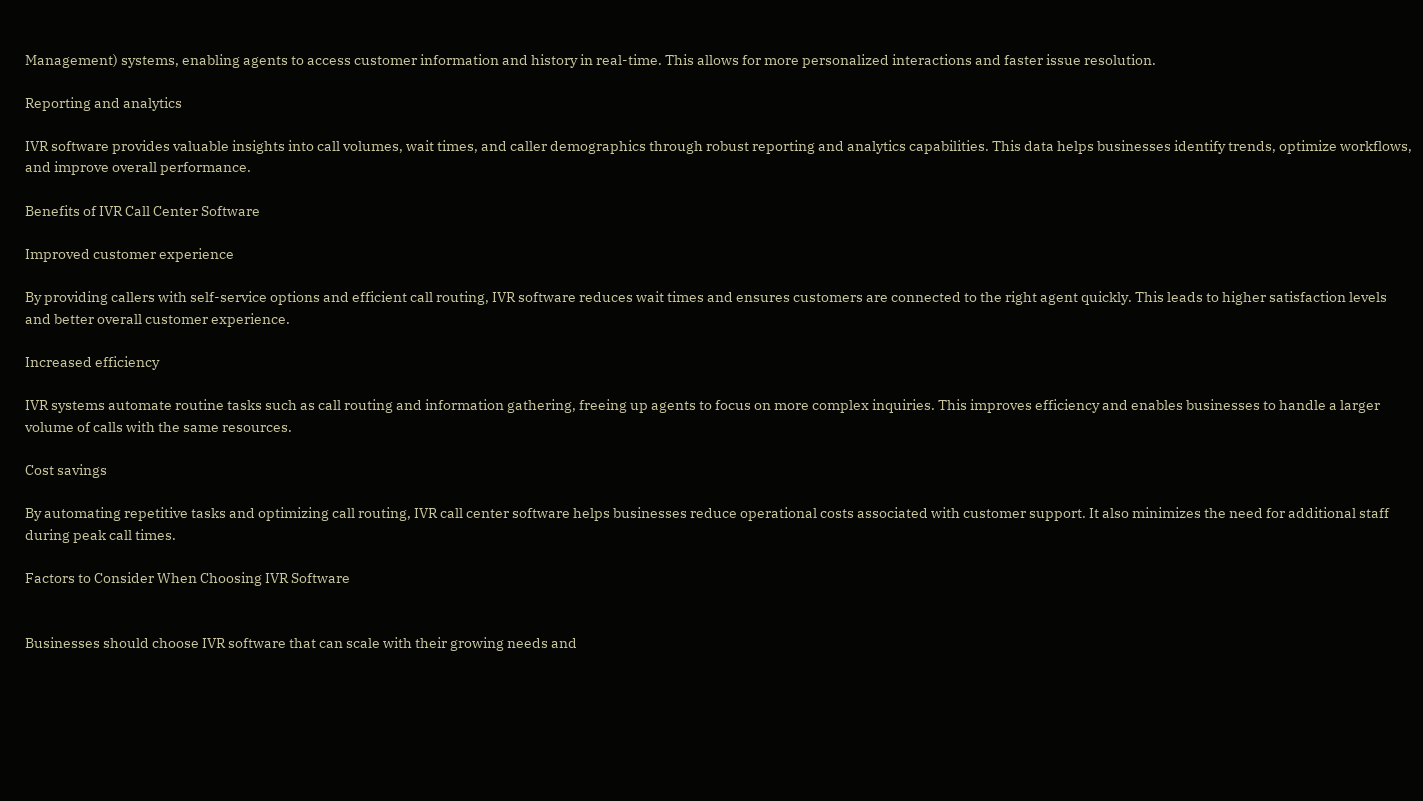Management) systems, enabling agents to access customer information and history in real-time. This allows for more personalized interactions and faster issue resolution.

Reporting and analytics

IVR software provides valuable insights into call volumes, wait times, and caller demographics through robust reporting and analytics capabilities. This data helps businesses identify trends, optimize workflows, and improve overall performance.

Benefits of IVR Call Center Software

Improved customer experience

By providing callers with self-service options and efficient call routing, IVR software reduces wait times and ensures customers are connected to the right agent quickly. This leads to higher satisfaction levels and better overall customer experience.

Increased efficiency

IVR systems automate routine tasks such as call routing and information gathering, freeing up agents to focus on more complex inquiries. This improves efficiency and enables businesses to handle a larger volume of calls with the same resources.

Cost savings

By automating repetitive tasks and optimizing call routing, IVR call center software helps businesses reduce operational costs associated with customer support. It also minimizes the need for additional staff during peak call times.

Factors to Consider When Choosing IVR Software


Businesses should choose IVR software that can scale with their growing needs and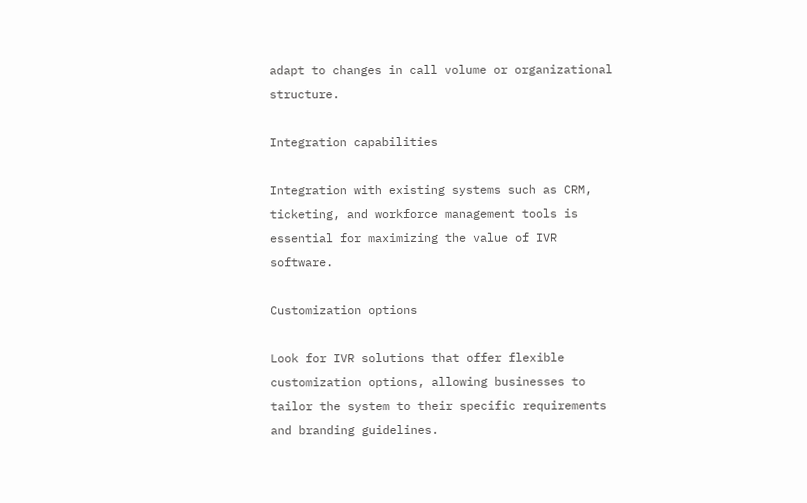adapt to changes in call volume or organizational structure.

Integration capabilities

Integration with existing systems such as CRM, ticketing, and workforce management tools is essential for maximizing the value of IVR software.

Customization options

Look for IVR solutions that offer flexible customization options, allowing businesses to tailor the system to their specific requirements and branding guidelines.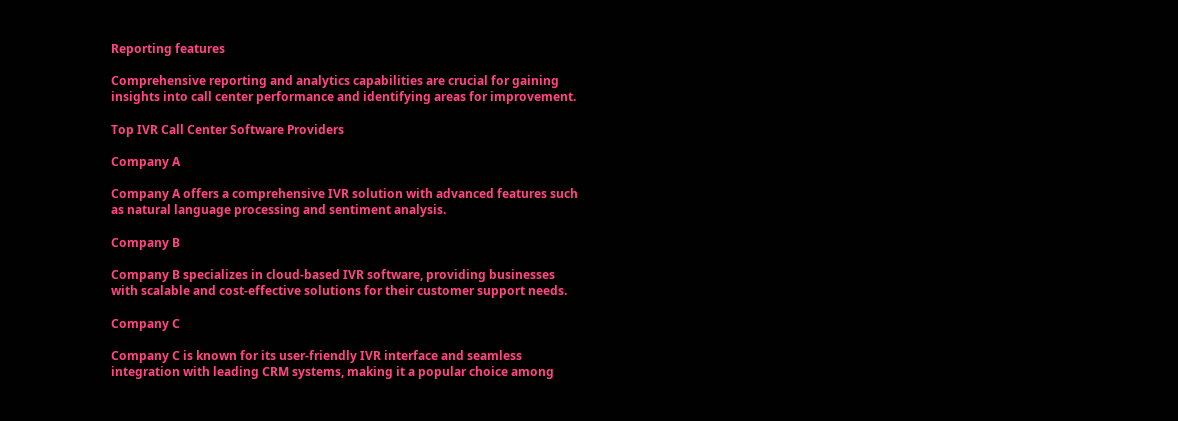Reporting features

Comprehensive reporting and analytics capabilities are crucial for gaining insights into call center performance and identifying areas for improvement.

Top IVR Call Center Software Providers

Company A

Company A offers a comprehensive IVR solution with advanced features such as natural language processing and sentiment analysis.

Company B

Company B specializes in cloud-based IVR software, providing businesses with scalable and cost-effective solutions for their customer support needs.

Company C

Company C is known for its user-friendly IVR interface and seamless integration with leading CRM systems, making it a popular choice among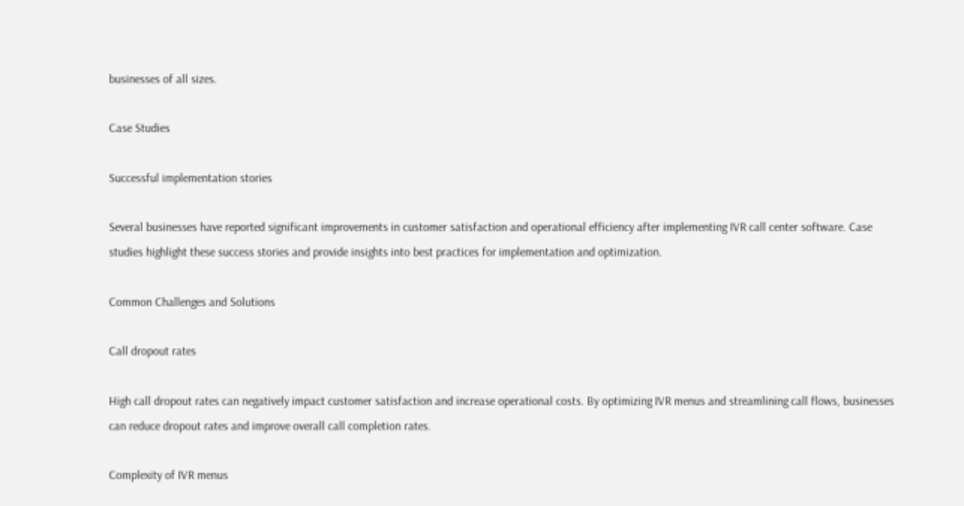businesses of all sizes.

Case Studies

Successful implementation stories

Several businesses have reported significant improvements in customer satisfaction and operational efficiency after implementing IVR call center software. Case studies highlight these success stories and provide insights into best practices for implementation and optimization.

Common Challenges and Solutions

Call dropout rates

High call dropout rates can negatively impact customer satisfaction and increase operational costs. By optimizing IVR menus and streamlining call flows, businesses can reduce dropout rates and improve overall call completion rates.

Complexity of IVR menus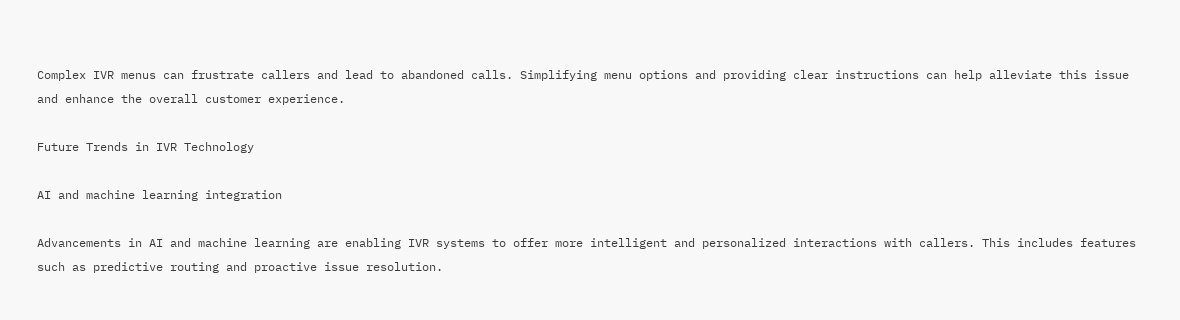Complex IVR menus can frustrate callers and lead to abandoned calls. Simplifying menu options and providing clear instructions can help alleviate this issue and enhance the overall customer experience.

Future Trends in IVR Technology

AI and machine learning integration

Advancements in AI and machine learning are enabling IVR systems to offer more intelligent and personalized interactions with callers. This includes features such as predictive routing and proactive issue resolution.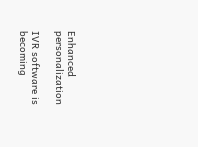Enhanced personalization

IVR software is becoming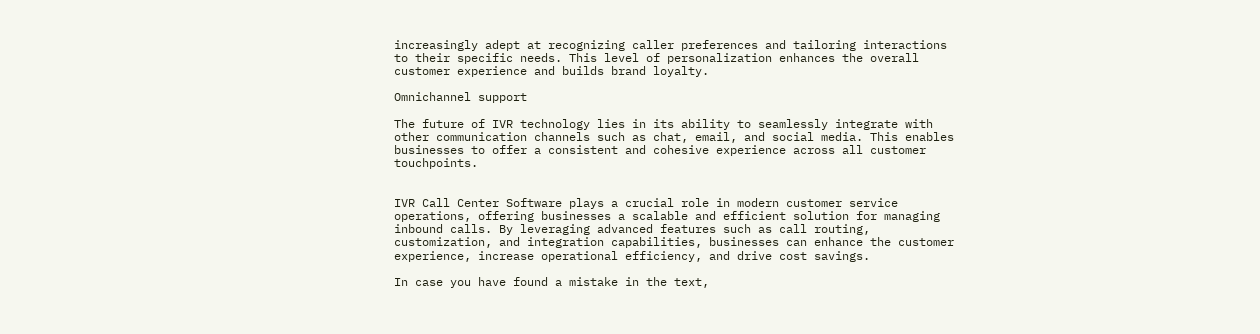increasingly adept at recognizing caller preferences and tailoring interactions to their specific needs. This level of personalization enhances the overall customer experience and builds brand loyalty.

Omnichannel support

The future of IVR technology lies in its ability to seamlessly integrate with other communication channels such as chat, email, and social media. This enables businesses to offer a consistent and cohesive experience across all customer touchpoints.


IVR Call Center Software plays a crucial role in modern customer service operations, offering businesses a scalable and efficient solution for managing inbound calls. By leveraging advanced features such as call routing, customization, and integration capabilities, businesses can enhance the customer experience, increase operational efficiency, and drive cost savings.

In case you have found a mistake in the text,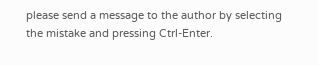please send a message to the author by selecting the mistake and pressing Ctrl-Enter.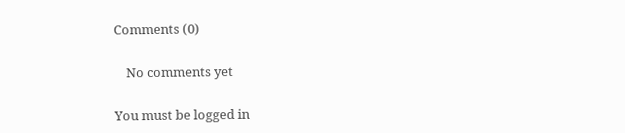Comments (0)

    No comments yet

You must be logged in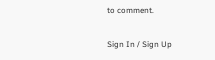to comment.

Sign In / Sign Up